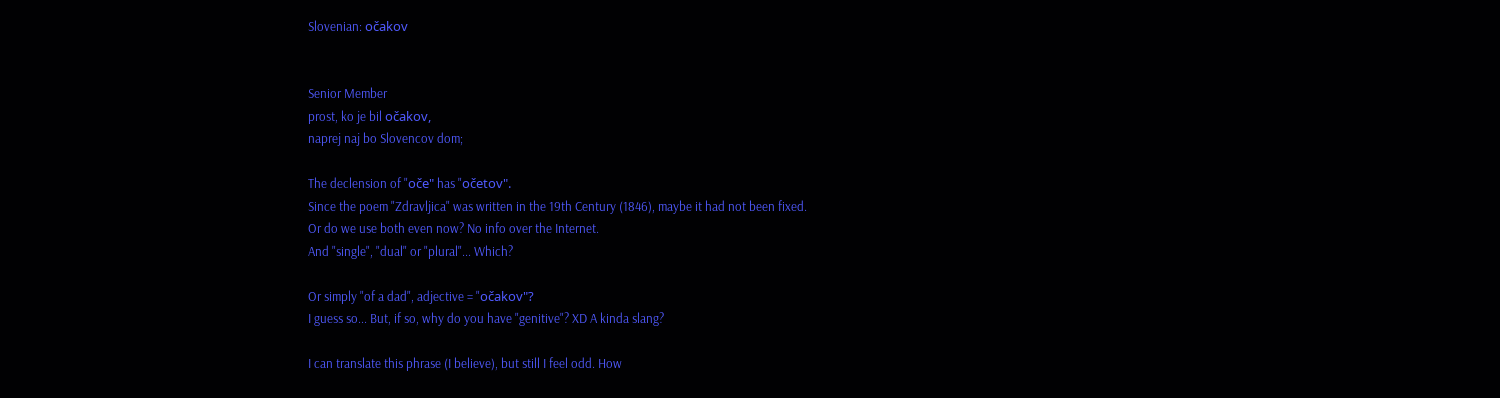Slovenian: očakov


Senior Member
prost, ko je bil očakov,
naprej naj bo Slovencov dom;

The declension of "oče" has "očetov".
Since the poem "Zdravljica" was written in the 19th Century (1846), maybe it had not been fixed.
Or do we use both even now? No info over the Internet.
And "single", "dual" or "plural"... Which?

Or simply "of a dad", adjective = "očakov"?
I guess so... But, if so, why do you have "genitive"? XD A kinda slang?

I can translate this phrase (I believe), but still I feel odd. How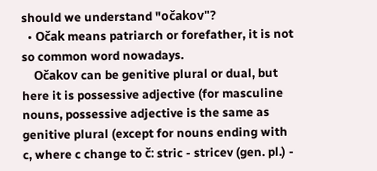should we understand "očakov"?
  • Očak means patriarch or forefather, it is not so common word nowadays.
    Očakov can be genitive plural or dual, but here it is possessive adjective (for masculine nouns, possessive adjective is the same as genitive plural (except for nouns ending with c, where c change to č: stric - stricev (gen. pl.) -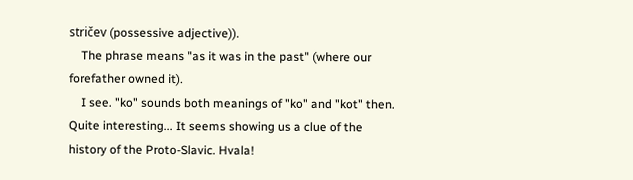stričev (possessive adjective)).
    The phrase means "as it was in the past" (where our forefather owned it).
    I see. "ko" sounds both meanings of "ko" and "kot" then. Quite interesting... It seems showing us a clue of the history of the Proto-Slavic. Hvala!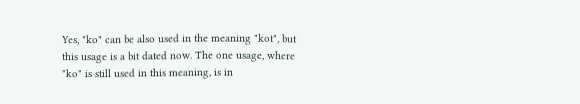Yes, "ko" can be also used in the meaning "kot", but this usage is a bit dated now. The one usage, where "ko" is still used in this meaning, is in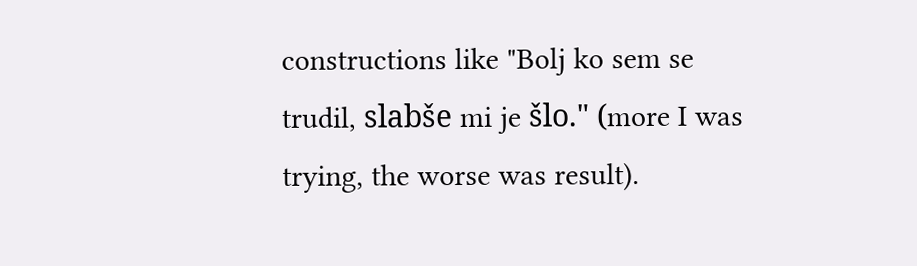constructions like "Bolj ko sem se trudil, slabše mi je šlo." (more I was trying, the worse was result).